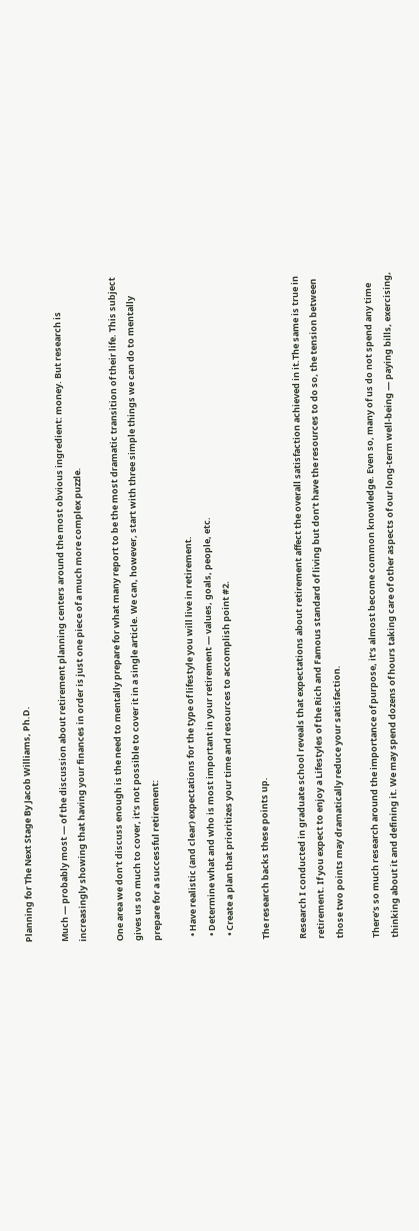Planning for The Next Stage By Jacob Williams, Ph.D.

Much — probably most — of the discussion about retirement planning centers around the most obvious ingredient: money. But research is increasingly showing that having your finances in order is just one piece of a much more complex puzzle.

One area we don’t discuss enough is the need to mentally prepare for what many report to be the most dramatic transition of their life. This subject gives us so much to cover, it’s not possible to cover it in a single article. We can, however, start with three simple things we can do to mentally prepare for a successful retirement:

  • Have realistic (and clear) expectations for the type of lifestyle you will live in retirement.
  • Determine what and who is most important in your retirement — values, goals, people, etc.
  • Create a plan that prioritizes your time and resources to accomplish point #2.

The research backs these points up.

Research I conducted in graduate school reveals that expectations about retirement affect the overall satisfaction achieved in it.The same is true in retirement. If you expect to enjoy a Lifestyles of the Rich and Famous standard of living but don’t have the resources to do so, the tension between those two points may dramatically reduce your satisfaction.

There’s so much research around the importance of purpose, it’s almost become common knowledge. Even so, many of us do not spend any time thinking about it and defining it. We may spend dozens of hours taking care of other aspects of our long-term well-being — paying bills, exercising,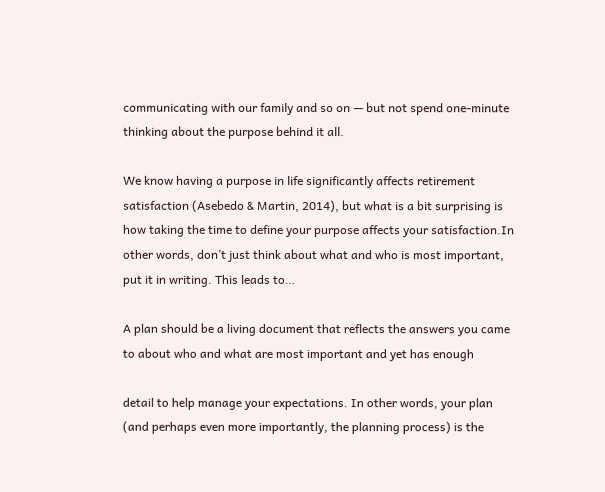communicating with our family and so on — but not spend one-minute thinking about the purpose behind it all.

We know having a purpose in life significantly affects retirement satisfaction (Asebedo & Martin, 2014), but what is a bit surprising is how taking the time to define your purpose affects your satisfaction.In other words, don’t just think about what and who is most important, put it in writing. This leads to…

A plan should be a living document that reflects the answers you came to about who and what are most important and yet has enough

detail to help manage your expectations. In other words, your plan (and perhaps even more importantly, the planning process) is the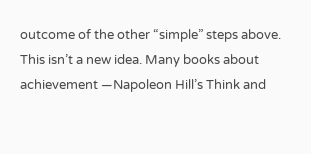outcome of the other “simple” steps above. This isn’t a new idea. Many books about achievement —Napoleon Hill’s Think and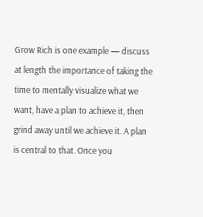Grow Rich is one example — discuss at length the importance of taking the time to mentally visualize what we want, have a plan to achieve it, then grind away until we achieve it. A plan is central to that. Once you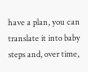have a plan, you can translate it into baby steps and, over time,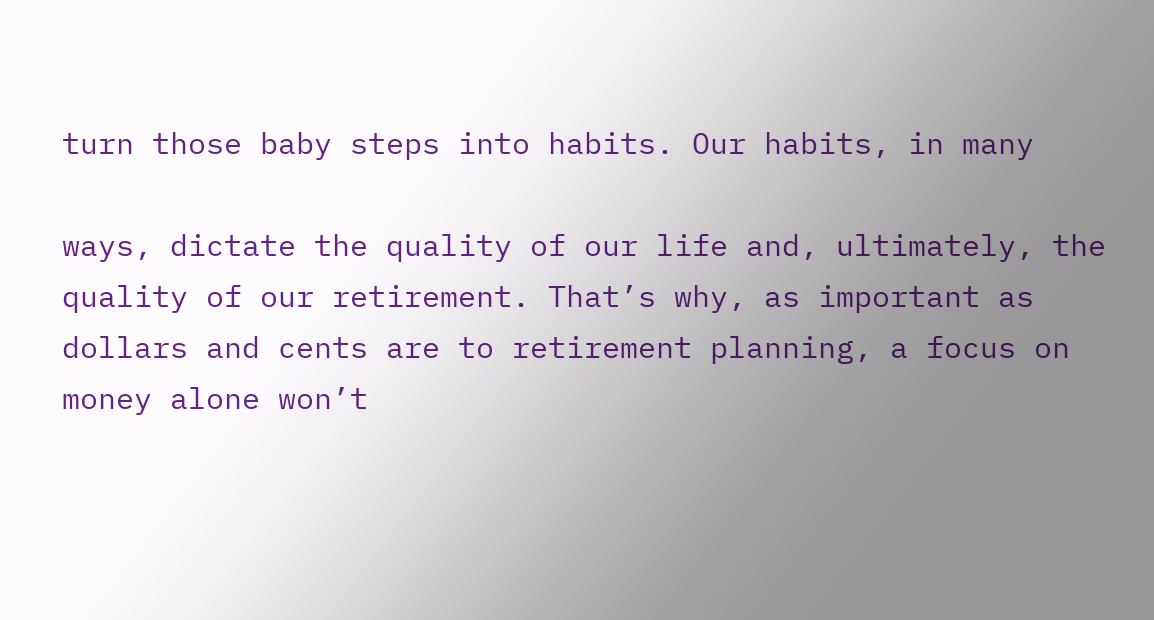turn those baby steps into habits. Our habits, in many

ways, dictate the quality of our life and, ultimately, the quality of our retirement. That’s why, as important as dollars and cents are to retirement planning, a focus on money alone won’t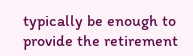typically be enough to provide the retirement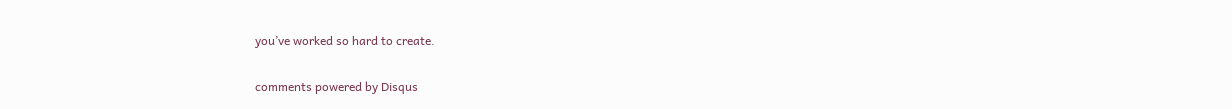you’ve worked so hard to create.

comments powered by Disqus